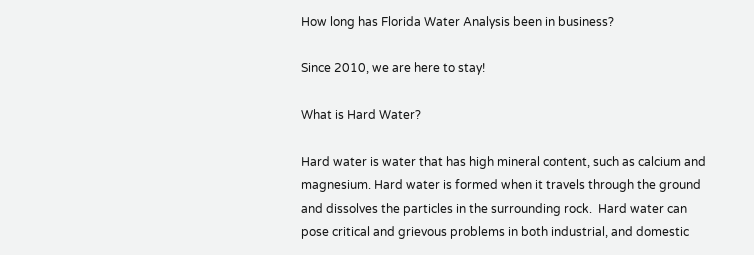How long has Florida Water Analysis been in business?

Since 2010, we are here to stay!

What is Hard Water?

Hard water is water that has high mineral content, such as calcium and magnesium. Hard water is formed when it travels through the ground and dissolves the particles in the surrounding rock.  Hard water can pose critical and grievous problems in both industrial, and domestic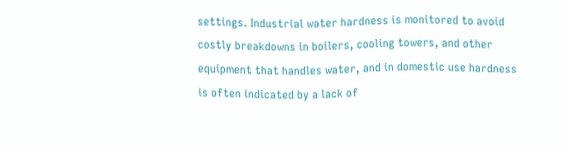settings. Industrial water hardness is monitored to avoid costly breakdowns in boilers, cooling towers, and other equipment that handles water, and in domestic use hardness is often indicated by a lack of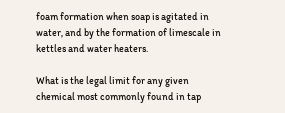foam formation when soap is agitated in water, and by the formation of limescale in kettles and water heaters.

What is the legal limit for any given chemical most commonly found in tap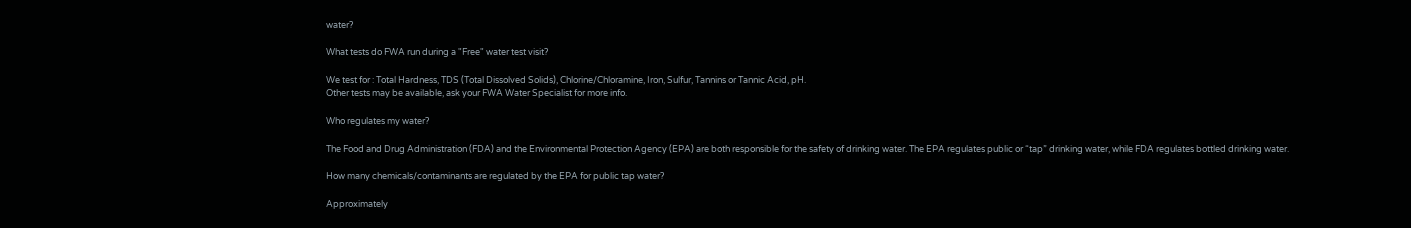water?

What tests do FWA run during a "Free" water test visit?

We test for : Total Hardness, TDS (Total Dissolved Solids), Chlorine/Chloramine, Iron, Sulfur, Tannins or Tannic Acid, pH.
Other tests may be available, ask your FWA Water Specialist for more info.

Who regulates my water?

The Food and Drug Administration (FDA) and the Environmental Protection Agency (EPA) are both responsible for the safety of drinking water. The EPA regulates public or “tap” drinking water, while FDA regulates bottled drinking water.

How many chemicals/contaminants are regulated by the EPA for public tap water?

Approximately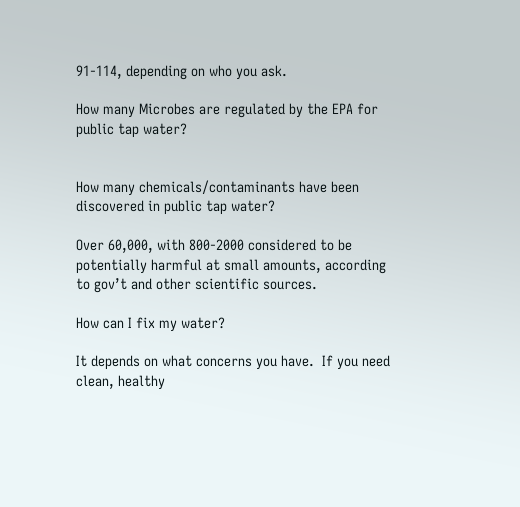91-114, depending on who you ask.

How many Microbes are regulated by the EPA for public tap water?


How many chemicals/contaminants have been discovered in public tap water?

Over 60,000, with 800-2000 considered to be potentially harmful at small amounts, according to gov’t and other scientific sources.

How can I fix my water?

It depends on what concerns you have.  If you need clean, healthy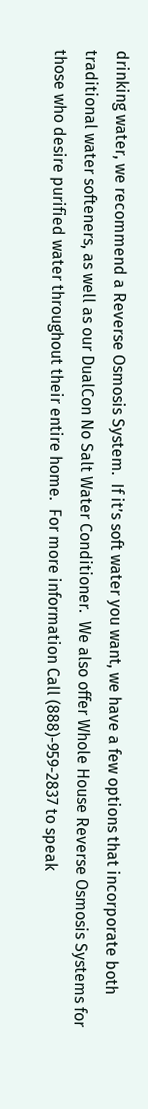drinking water, we recommend a Reverse Osmosis System.  If it’s soft water you want, we have a few options that incorporate both traditional water softeners, as well as our DualCon No Salt Water Conditioner.  We also offer Whole House Reverse Osmosis Systems for those who desire purified water throughout their entire home.  For more information Call (888)-959-2837 to speak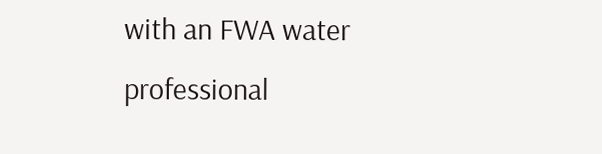with an FWA water professional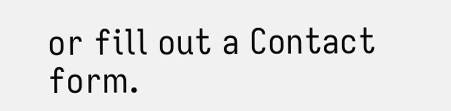or fill out a Contact form.